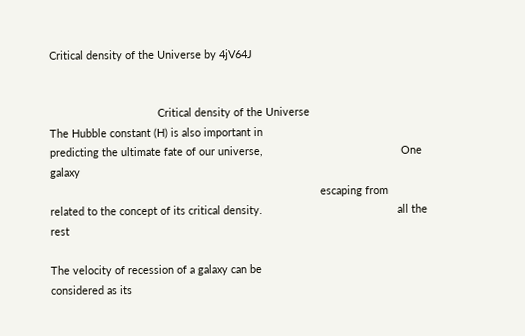Critical density of the Universe by 4jV64J


                                    Critical density of the Universe
The Hubble constant (H) is also important in
predicting the ultimate fate of our universe,                                              One galaxy
                                                                                          escaping from
related to the concept of its critical density.                                             all the rest

The velocity of recession of a galaxy can be
considered as its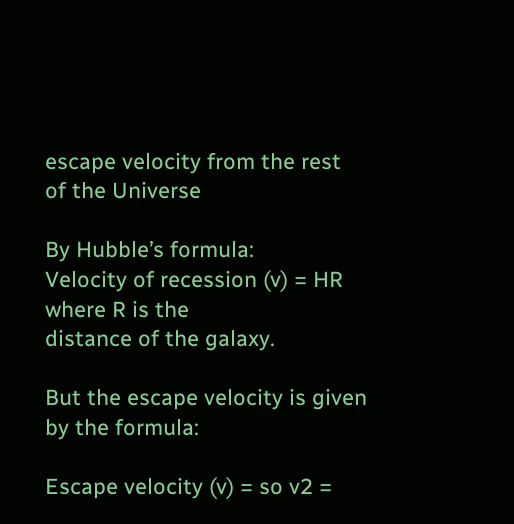escape velocity from the rest
of the Universe

By Hubble’s formula:
Velocity of recession (v) = HR where R is the
distance of the galaxy.

But the escape velocity is given by the formula:

Escape velocity (v) = so v2 =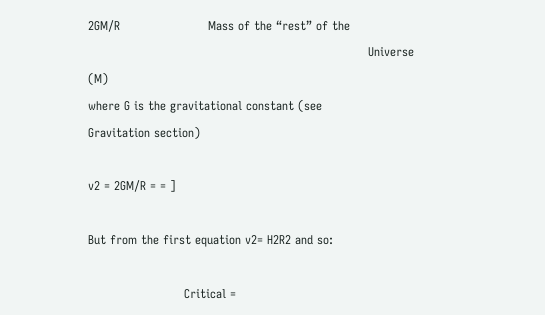2GM/R                      Mass of the “rest” of the
                                                                      Universe (M)
where G is the gravitational constant (see
Gravitation section)

v2 = 2GM/R = = ]

But from the first equation v2= H2R2 and so:

                        Critical =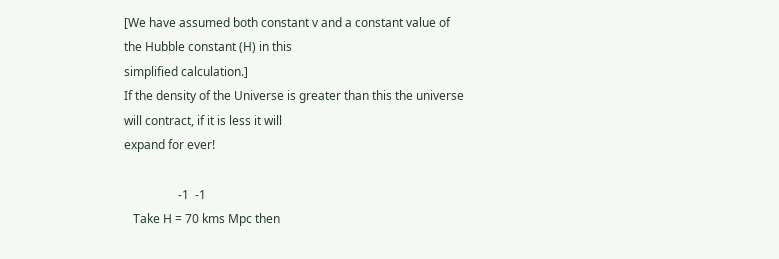[We have assumed both constant v and a constant value of the Hubble constant (H) in this
simplified calculation.]
If the density of the Universe is greater than this the universe will contract, if it is less it will
expand for ever!

                  -1  -1
   Take H = 70 kms Mpc then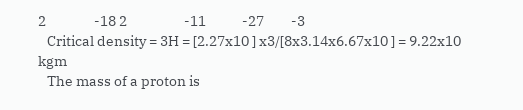2                -18 2                   -11            -27         -3
   Critical density = 3H = [2.27x10 ] x3/[8x3.14x6.67x10 ] = 9.22x10           kgm
   The mass of a proton is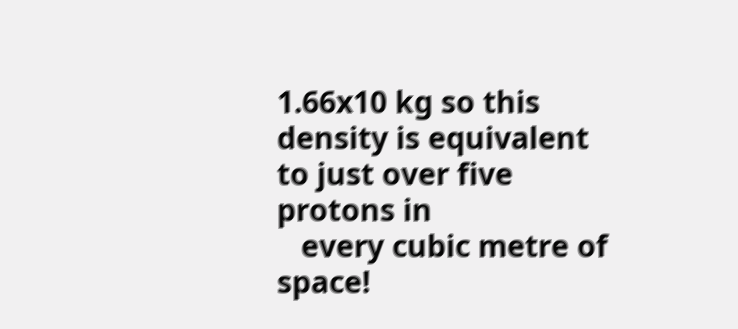1.66x10 kg so this density is equivalent to just over five protons in
   every cubic metre of space!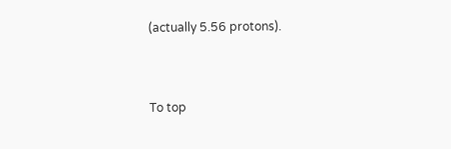(actually 5.56 protons).


To top